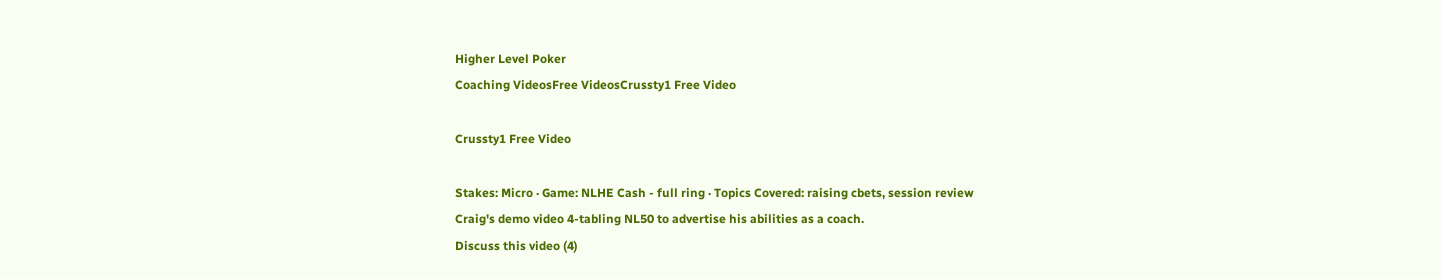Higher Level Poker
Coaching VideosFree VideosCrussty1 Free Video

Crussty1 Free Video

Stakes: Micro · Game: NLHE Cash - full ring · Topics Covered: raising cbets, session review
Craig's demo video 4-tabling NL50 to advertise his abilities as a coach.
Discuss this video (4)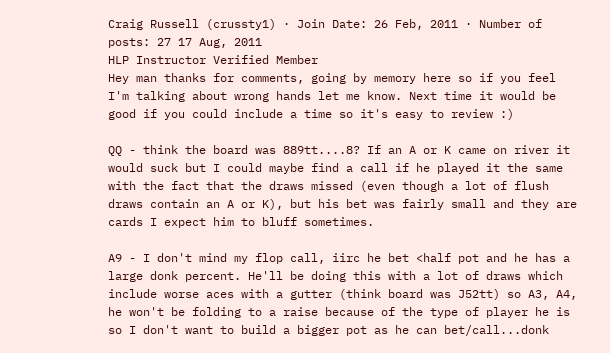Craig Russell (crussty1) · Join Date: 26 Feb, 2011 · Number of posts: 27 17 Aug, 2011
HLP Instructor Verified Member
Hey man thanks for comments, going by memory here so if you feel I'm talking about wrong hands let me know. Next time it would be good if you could include a time so it's easy to review :)

QQ - think the board was 889tt....8? If an A or K came on river it would suck but I could maybe find a call if he played it the same with the fact that the draws missed (even though a lot of flush draws contain an A or K), but his bet was fairly small and they are cards I expect him to bluff sometimes.

A9 - I don't mind my flop call, iirc he bet <half pot and he has a large donk percent. He'll be doing this with a lot of draws which include worse aces with a gutter (think board was J52tt) so A3, A4, he won't be folding to a raise because of the type of player he is so I don't want to build a bigger pot as he can bet/call...donk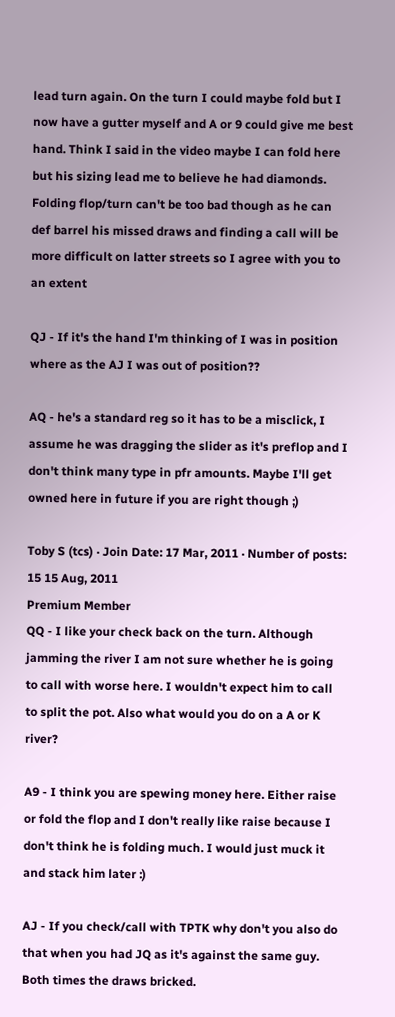lead turn again. On the turn I could maybe fold but I now have a gutter myself and A or 9 could give me best hand. Think I said in the video maybe I can fold here but his sizing lead me to believe he had diamonds.
Folding flop/turn can't be too bad though as he can def barrel his missed draws and finding a call will be more difficult on latter streets so I agree with you to an extent

QJ - If it's the hand I'm thinking of I was in position where as the AJ I was out of position??

AQ - he's a standard reg so it has to be a misclick, I assume he was dragging the slider as it's preflop and I don't think many type in pfr amounts. Maybe I'll get owned here in future if you are right though ;)

Toby S (tcs) · Join Date: 17 Mar, 2011 · Number of posts: 15 15 Aug, 2011
Premium Member
QQ - I like your check back on the turn. Although jamming the river I am not sure whether he is going to call with worse here. I wouldn't expect him to call to split the pot. Also what would you do on a A or K river?

A9 - I think you are spewing money here. Either raise or fold the flop and I don't really like raise because I don't think he is folding much. I would just muck it and stack him later :)

AJ - If you check/call with TPTK why don't you also do that when you had JQ as it's against the same guy. Both times the draws bricked.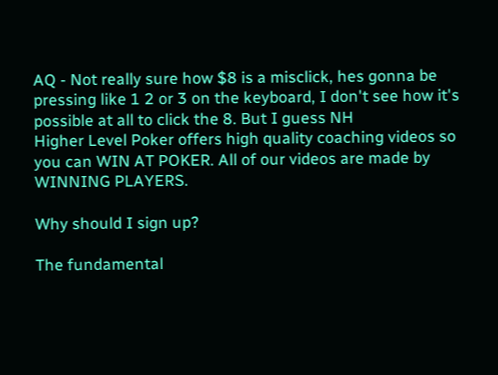AQ - Not really sure how $8 is a misclick, hes gonna be pressing like 1 2 or 3 on the keyboard, I don't see how it's possible at all to click the 8. But I guess NH
Higher Level Poker offers high quality coaching videos so you can WIN AT POKER. All of our videos are made by WINNING PLAYERS.

Why should I sign up?

The fundamental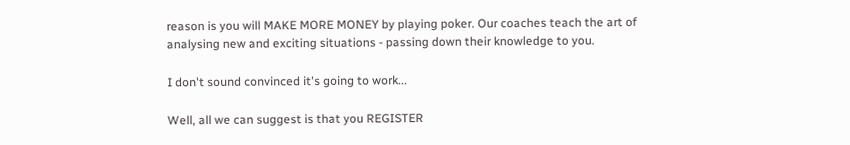reason is you will MAKE MORE MONEY by playing poker. Our coaches teach the art of analysing new and exciting situations - passing down their knowledge to you.

I don't sound convinced it's going to work...

Well, all we can suggest is that you REGISTER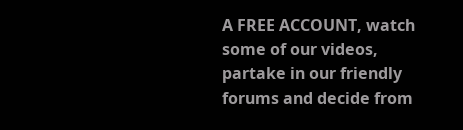A FREE ACCOUNT, watch some of our videos, partake in our friendly forums and decide from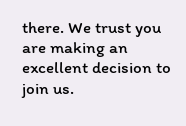there. We trust you are making an excellent decision to join us.